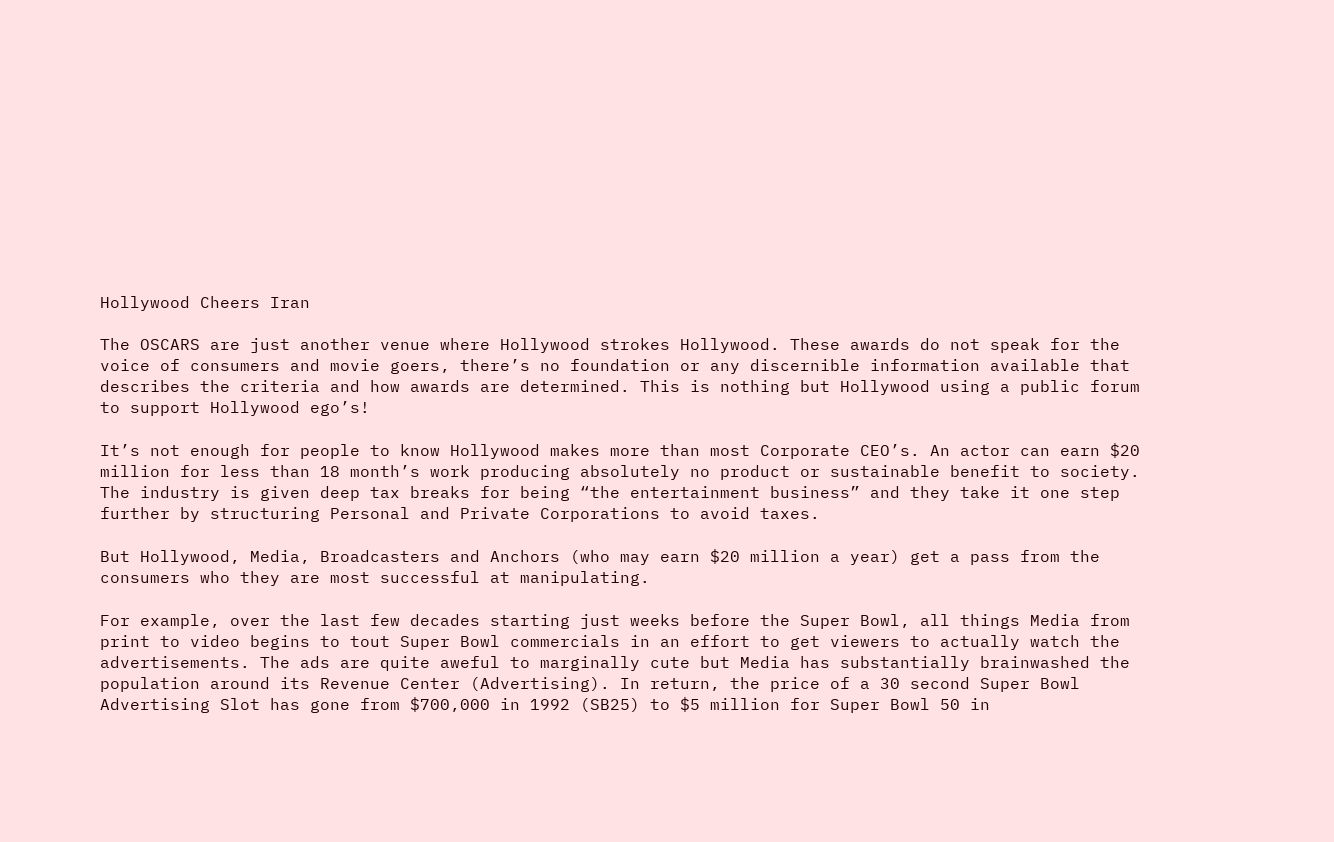Hollywood Cheers Iran

The OSCARS are just another venue where Hollywood strokes Hollywood. These awards do not speak for the voice of consumers and movie goers, there’s no foundation or any discernible information available that describes the criteria and how awards are determined. This is nothing but Hollywood using a public forum to support Hollywood ego’s!

It’s not enough for people to know Hollywood makes more than most Corporate CEO’s. An actor can earn $20 million for less than 18 month’s work producing absolutely no product or sustainable benefit to society. The industry is given deep tax breaks for being “the entertainment business” and they take it one step further by structuring Personal and Private Corporations to avoid taxes.

But Hollywood, Media, Broadcasters and Anchors (who may earn $20 million a year) get a pass from the consumers who they are most successful at manipulating.

For example, over the last few decades starting just weeks before the Super Bowl, all things Media from print to video begins to tout Super Bowl commercials in an effort to get viewers to actually watch the advertisements. The ads are quite aweful to marginally cute but Media has substantially brainwashed the population around its Revenue Center (Advertising). In return, the price of a 30 second Super Bowl Advertising Slot has gone from $700,000 in 1992 (SB25) to $5 million for Super Bowl 50 in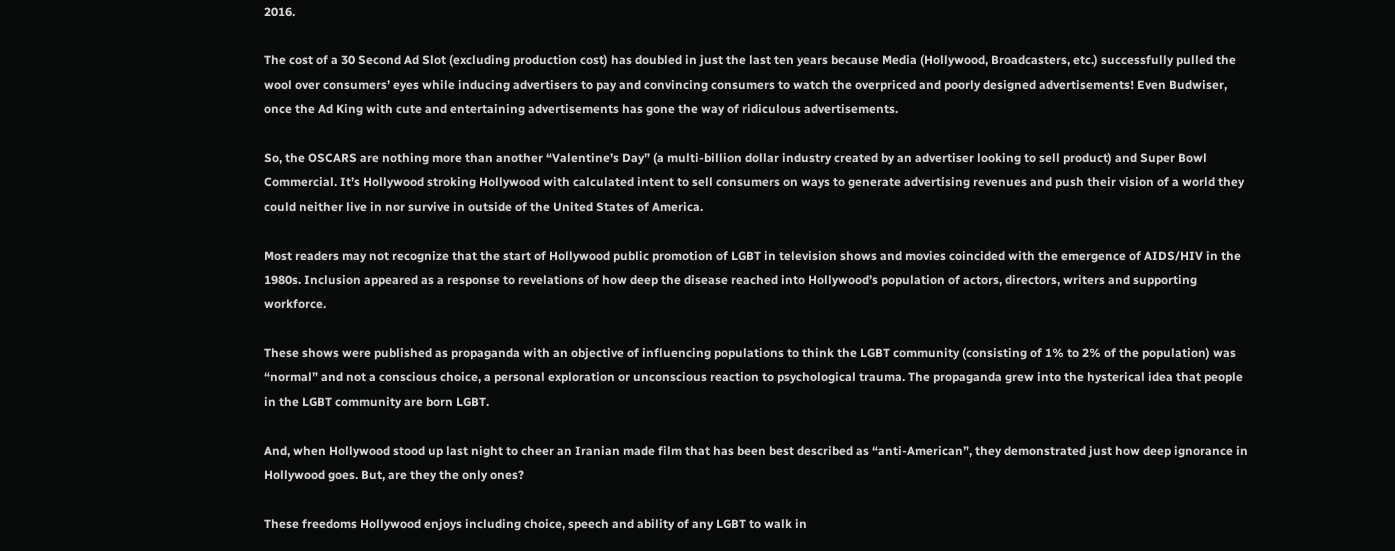2016.

The cost of a 30 Second Ad Slot (excluding production cost) has doubled in just the last ten years because Media (Hollywood, Broadcasters, etc.) successfully pulled the wool over consumers’ eyes while inducing advertisers to pay and convincing consumers to watch the overpriced and poorly designed advertisements! Even Budwiser, once the Ad King with cute and entertaining advertisements has gone the way of ridiculous advertisements.

So, the OSCARS are nothing more than another “Valentine’s Day” (a multi-billion dollar industry created by an advertiser looking to sell product) and Super Bowl Commercial. It’s Hollywood stroking Hollywood with calculated intent to sell consumers on ways to generate advertising revenues and push their vision of a world they could neither live in nor survive in outside of the United States of America.

Most readers may not recognize that the start of Hollywood public promotion of LGBT in television shows and movies coincided with the emergence of AIDS/HIV in the 1980s. Inclusion appeared as a response to revelations of how deep the disease reached into Hollywood’s population of actors, directors, writers and supporting workforce.

These shows were published as propaganda with an objective of influencing populations to think the LGBT community (consisting of 1% to 2% of the population) was “normal” and not a conscious choice, a personal exploration or unconscious reaction to psychological trauma. The propaganda grew into the hysterical idea that people in the LGBT community are born LGBT.

And, when Hollywood stood up last night to cheer an Iranian made film that has been best described as “anti-American”, they demonstrated just how deep ignorance in Hollywood goes. But, are they the only ones?

These freedoms Hollywood enjoys including choice, speech and ability of any LGBT to walk in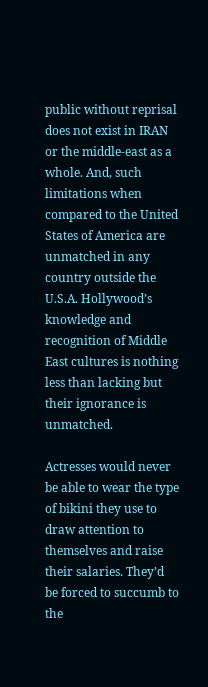public without reprisal does not exist in IRAN or the middle-east as a whole. And, such limitations when compared to the United States of America are unmatched in any country outside the U.S.A. Hollywood’s knowledge and recognition of Middle East cultures is nothing less than lacking but their ignorance is unmatched.

Actresses would never be able to wear the type of bikini they use to draw attention to themselves and raise their salaries. They’d be forced to succumb to the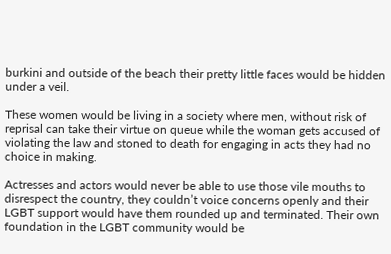burkini and outside of the beach their pretty little faces would be hidden under a veil.

These women would be living in a society where men, without risk of reprisal can take their virtue on queue while the woman gets accused of violating the law and stoned to death for engaging in acts they had no choice in making.

Actresses and actors would never be able to use those vile mouths to disrespect the country, they couldn’t voice concerns openly and their LGBT support would have them rounded up and terminated. Their own foundation in the LGBT community would be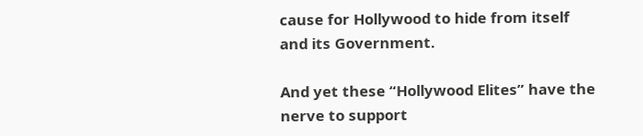cause for Hollywood to hide from itself and its Government.

And yet these “Hollywood Elites” have the nerve to support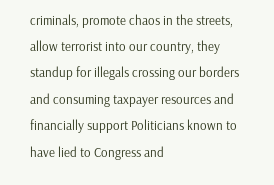criminals, promote chaos in the streets, allow terrorist into our country, they standup for illegals crossing our borders and consuming taxpayer resources and financially support Politicians known to have lied to Congress and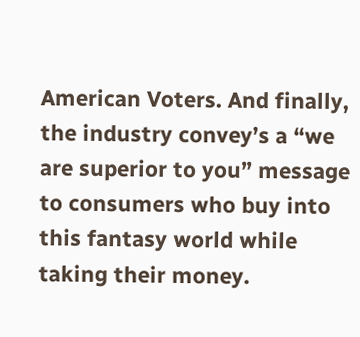American Voters. And finally, the industry convey’s a “we are superior to you” message to consumers who buy into this fantasy world while taking their money.